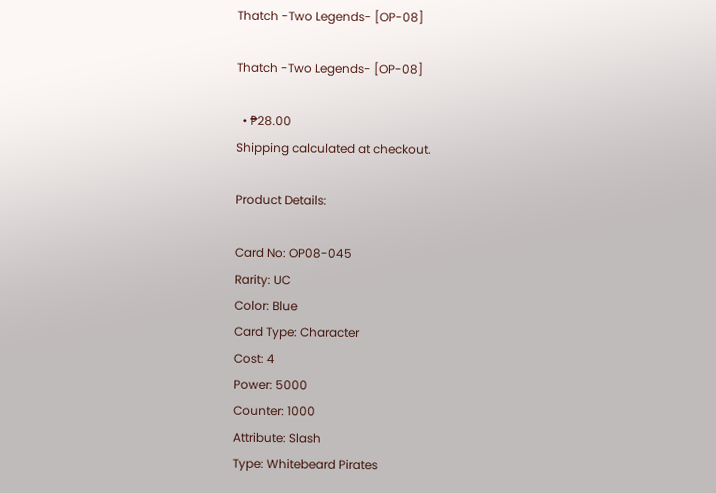Thatch -Two Legends- [OP-08]

Thatch -Two Legends- [OP-08]

  • ₱28.00
Shipping calculated at checkout.

Product Details:

Card No: OP08-045
Rarity: UC
Color: Blue
Card Type: Character
Cost: 4
Power: 5000
Counter: 1000
Attribute: Slash
Type: Whitebeard Pirates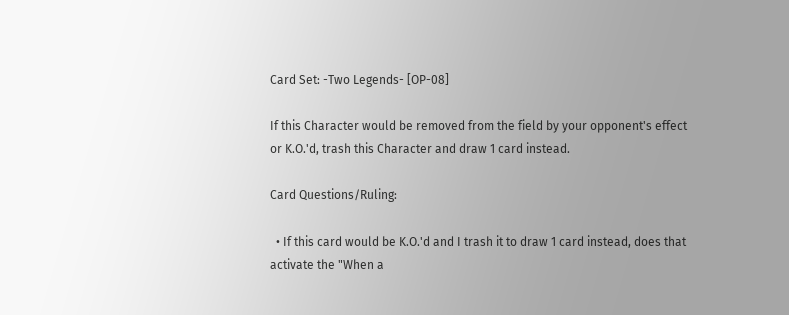Card Set: -Two Legends- [OP-08]

If this Character would be removed from the field by your opponent's effect or K.O.'d, trash this Character and draw 1 card instead.

Card Questions/Ruling:

  • If this card would be K.O.'d and I trash it to draw 1 card instead, does that activate the "When a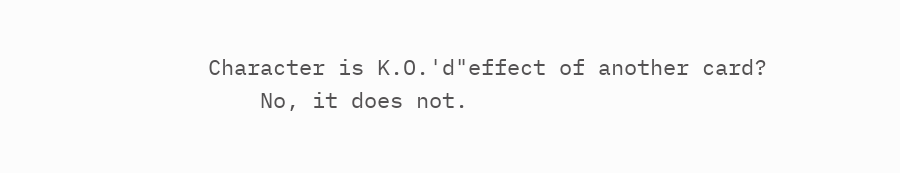Character is K.O.'d"effect of another card?
    No, it does not.